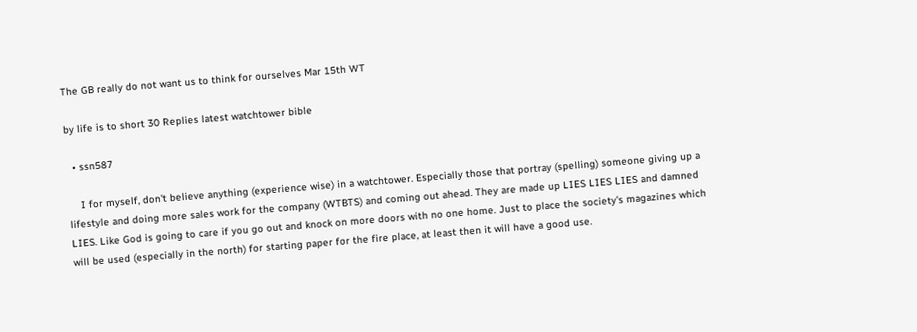The GB really do not want us to think for ourselves Mar 15th WT

by life is to short 30 Replies latest watchtower bible

  • ssn587

    I for myself, don't believe anything (experience wise) in a watchtower. Especially those that portray (spelling) someone giving up a lifestyle and doing more sales work for the company (WTBTS) and coming out ahead. They are made up LIES LIES LIES and damned LIES. Like God is going to care if you go out and knock on more doors with no one home. Just to place the society's magazines which will be used (especially in the north) for starting paper for the fire place, at least then it will have a good use.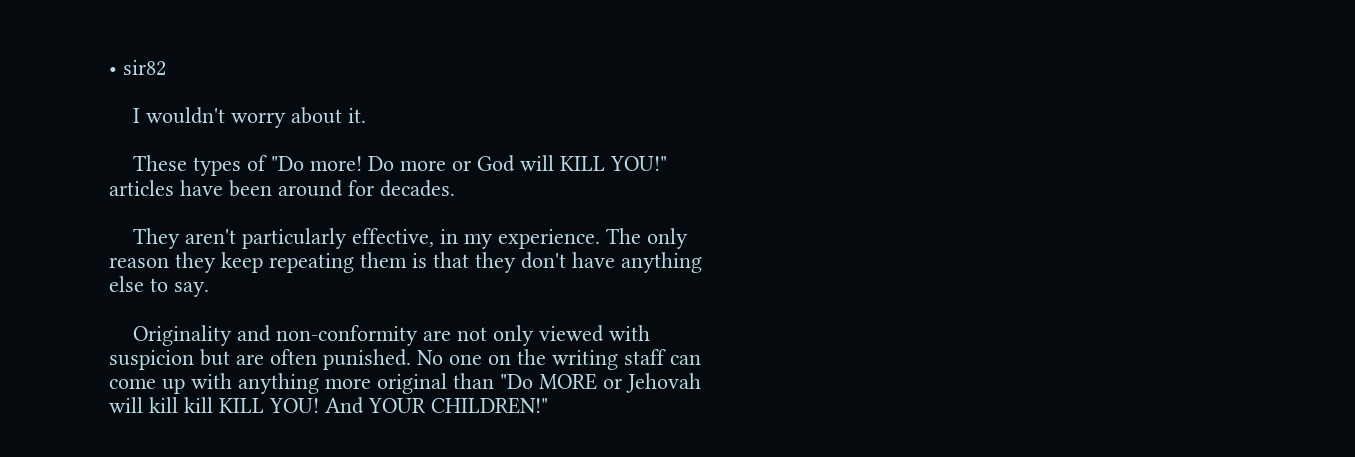• sir82

    I wouldn't worry about it.

    These types of "Do more! Do more or God will KILL YOU!" articles have been around for decades.

    They aren't particularly effective, in my experience. The only reason they keep repeating them is that they don't have anything else to say.

    Originality and non-conformity are not only viewed with suspicion but are often punished. No one on the writing staff can come up with anything more original than "Do MORE or Jehovah will kill kill KILL YOU! And YOUR CHILDREN!"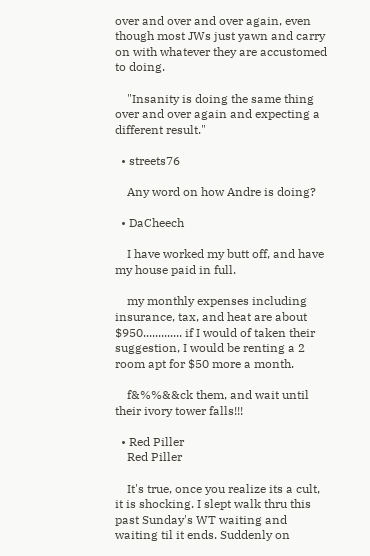over and over and over again, even though most JWs just yawn and carry on with whatever they are accustomed to doing.

    "Insanity is doing the same thing over and over again and expecting a different result."

  • streets76

    Any word on how Andre is doing?

  • DaCheech

    I have worked my butt off, and have my house paid in full.

    my monthly expenses including insurance, tax, and heat are about $950............. if I would of taken their suggestion, I would be renting a 2 room apt for $50 more a month.

    f&%%&&ck them, and wait until their ivory tower falls!!!

  • Red Piller
    Red Piller

    It's true, once you realize its a cult, it is shocking. I slept walk thru this past Sunday's WT waiting and waiting til it ends. Suddenly on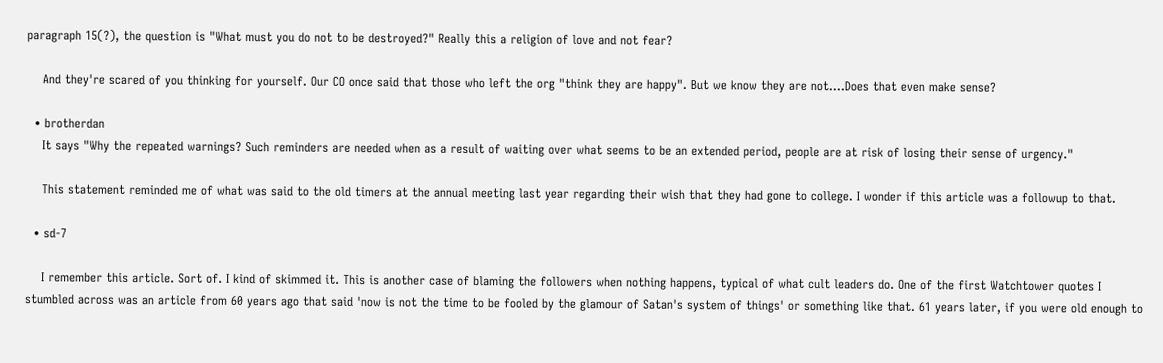paragraph 15(?), the question is "What must you do not to be destroyed?" Really this a religion of love and not fear?

    And they're scared of you thinking for yourself. Our CO once said that those who left the org "think they are happy". But we know they are not....Does that even make sense?

  • brotherdan
    It says "Why the repeated warnings? Such reminders are needed when as a result of waiting over what seems to be an extended period, people are at risk of losing their sense of urgency."

    This statement reminded me of what was said to the old timers at the annual meeting last year regarding their wish that they had gone to college. I wonder if this article was a followup to that.

  • sd-7

    I remember this article. Sort of. I kind of skimmed it. This is another case of blaming the followers when nothing happens, typical of what cult leaders do. One of the first Watchtower quotes I stumbled across was an article from 60 years ago that said 'now is not the time to be fooled by the glamour of Satan's system of things' or something like that. 61 years later, if you were old enough to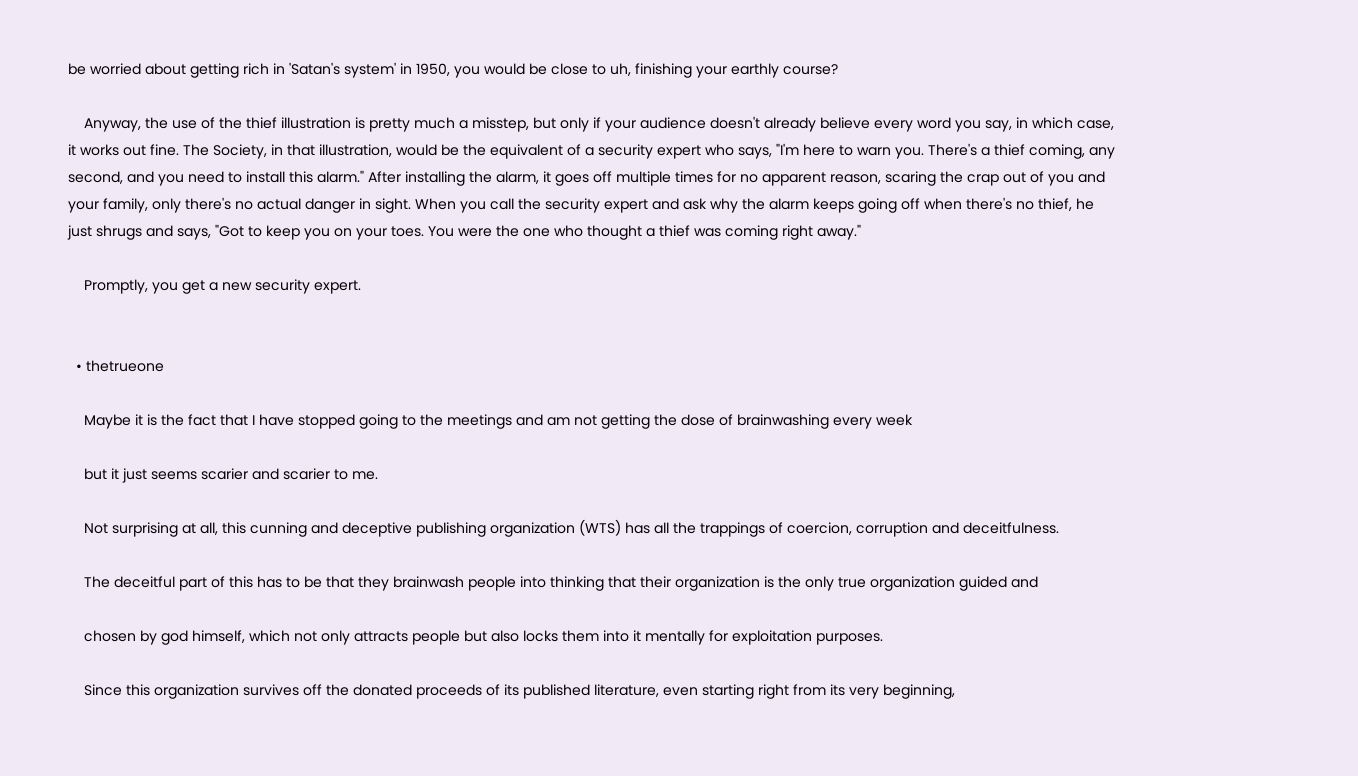be worried about getting rich in 'Satan's system' in 1950, you would be close to uh, finishing your earthly course?

    Anyway, the use of the thief illustration is pretty much a misstep, but only if your audience doesn't already believe every word you say, in which case, it works out fine. The Society, in that illustration, would be the equivalent of a security expert who says, "I'm here to warn you. There's a thief coming, any second, and you need to install this alarm." After installing the alarm, it goes off multiple times for no apparent reason, scaring the crap out of you and your family, only there's no actual danger in sight. When you call the security expert and ask why the alarm keeps going off when there's no thief, he just shrugs and says, "Got to keep you on your toes. You were the one who thought a thief was coming right away."

    Promptly, you get a new security expert.


  • thetrueone

    Maybe it is the fact that I have stopped going to the meetings and am not getting the dose of brainwashing every week

    but it just seems scarier and scarier to me.

    Not surprising at all, this cunning and deceptive publishing organization (WTS) has all the trappings of coercion, corruption and deceitfulness.

    The deceitful part of this has to be that they brainwash people into thinking that their organization is the only true organization guided and

    chosen by god himself, which not only attracts people but also locks them into it mentally for exploitation purposes.

    Since this organization survives off the donated proceeds of its published literature, even starting right from its very beginning,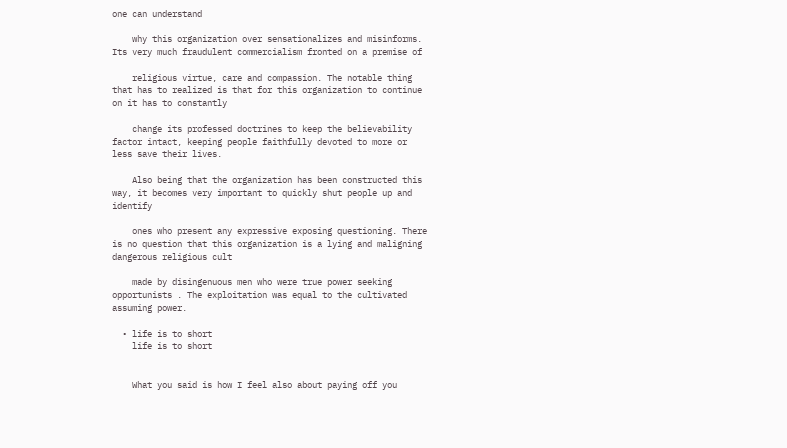one can understand

    why this organization over sensationalizes and misinforms. Its very much fraudulent commercialism fronted on a premise of

    religious virtue, care and compassion. The notable thing that has to realized is that for this organization to continue on it has to constantly

    change its professed doctrines to keep the believability factor intact, keeping people faithfully devoted to more or less save their lives.

    Also being that the organization has been constructed this way, it becomes very important to quickly shut people up and identify

    ones who present any expressive exposing questioning. There is no question that this organization is a lying and maligning dangerous religious cult

    made by disingenuous men who were true power seeking opportunists . The exploitation was equal to the cultivated assuming power.

  • life is to short
    life is to short


    What you said is how I feel also about paying off you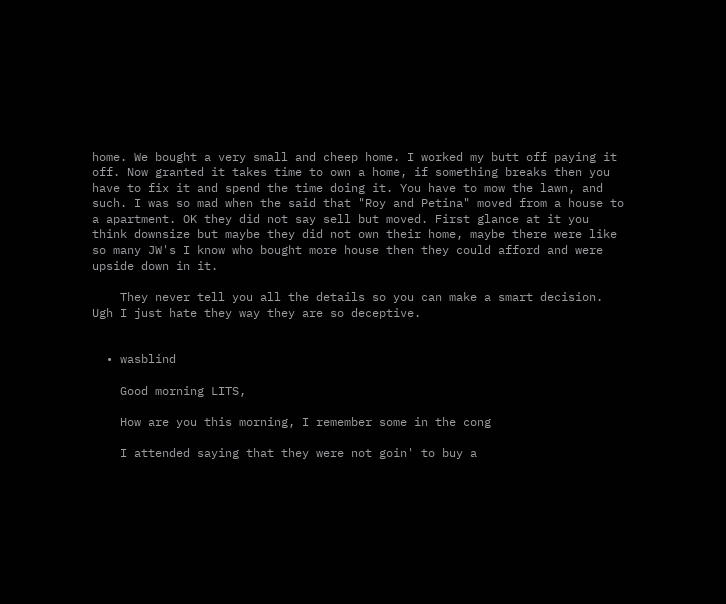home. We bought a very small and cheep home. I worked my butt off paying it off. Now granted it takes time to own a home, if something breaks then you have to fix it and spend the time doing it. You have to mow the lawn, and such. I was so mad when the said that "Roy and Petina" moved from a house to a apartment. OK they did not say sell but moved. First glance at it you think downsize but maybe they did not own their home, maybe there were like so many JW's I know who bought more house then they could afford and were upside down in it.

    They never tell you all the details so you can make a smart decision. Ugh I just hate they way they are so deceptive.


  • wasblind

    Good morning LITS,

    How are you this morning, I remember some in the cong

    I attended saying that they were not goin' to buy a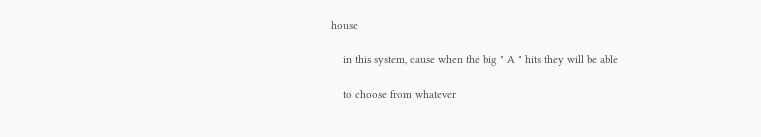house

    in this system, cause when the big " A " hits they will be able

    to choose from whatever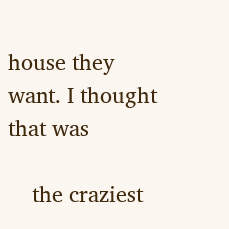house they want. I thought that was

    the craziest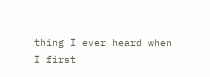thing I ever heard when I first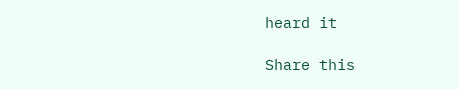heard it

Share this